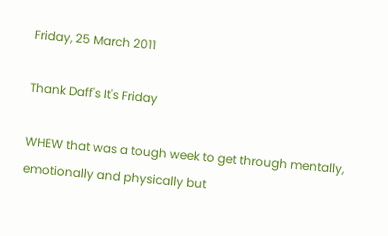Friday, 25 March 2011

Thank Daff's It's Friday

WHEW that was a tough week to get through mentally, emotionally and physically but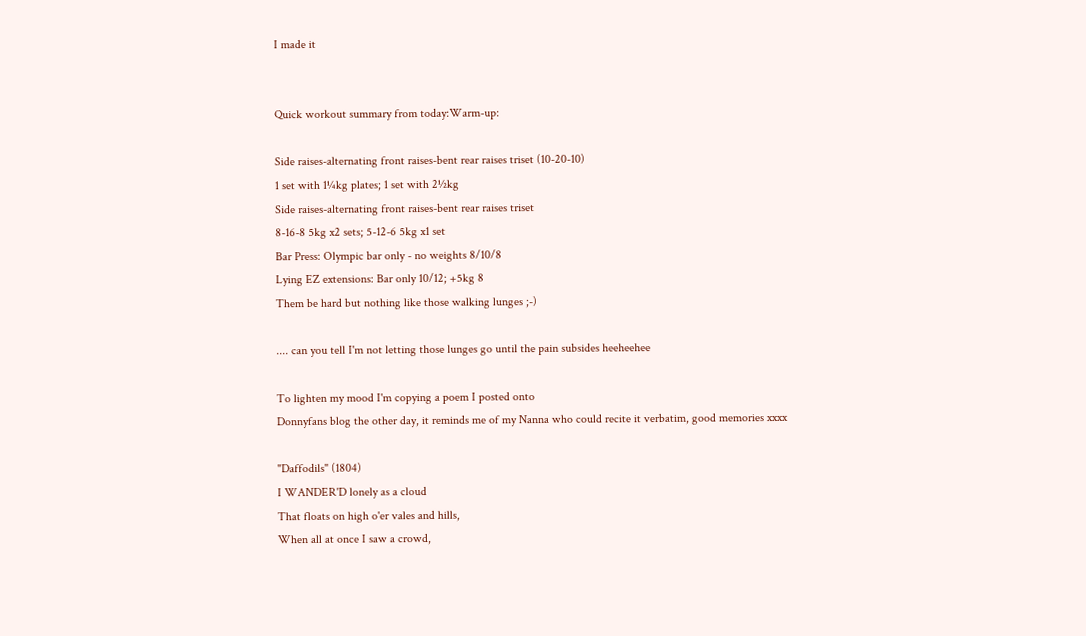I made it


Quick workout summary from today:Warm-up:

Side raises-alternating front raises-bent rear raises triset (10-20-10)
1 set with 1¼kg plates; 1 set with 2½kg
Side raises-alternating front raises-bent rear raises triset
8-16-8 5kg x2 sets; 5-12-6 5kg x1 set
Bar Press: Olympic bar only - no weights 8/10/8
Lying EZ extensions: Bar only 10/12; +5kg 8
Them be hard but nothing like those walking lunges ;-)

.... can you tell I'm not letting those lunges go until the pain subsides heeheehee

To lighten my mood I'm copying a poem I posted onto
Donnyfans blog the other day, it reminds me of my Nanna who could recite it verbatim, good memories xxxx

"Daffodils" (1804)
I WANDER'D lonely as a cloud
That floats on high o'er vales and hills,
When all at once I saw a crowd,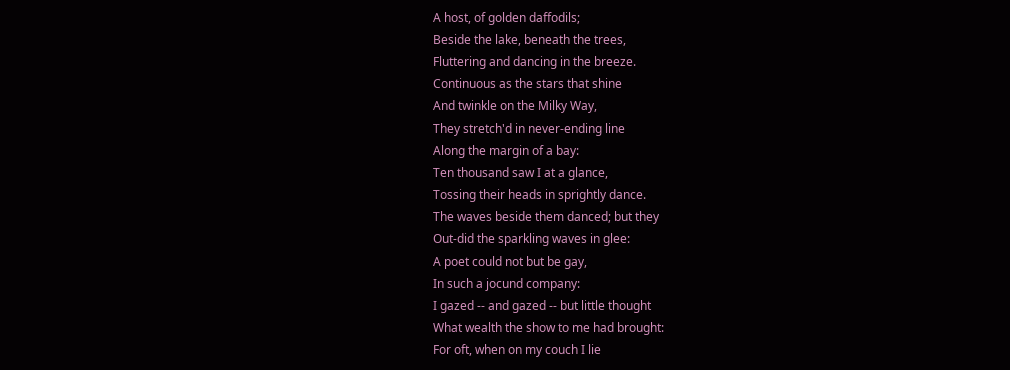A host, of golden daffodils;
Beside the lake, beneath the trees,
Fluttering and dancing in the breeze.
Continuous as the stars that shine
And twinkle on the Milky Way,
They stretch'd in never-ending line
Along the margin of a bay:
Ten thousand saw I at a glance,
Tossing their heads in sprightly dance.
The waves beside them danced; but they
Out-did the sparkling waves in glee:
A poet could not but be gay,
In such a jocund company:
I gazed -- and gazed -- but little thought
What wealth the show to me had brought:
For oft, when on my couch I lie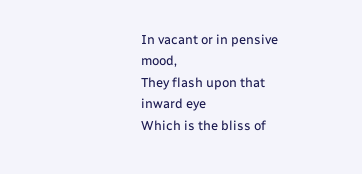In vacant or in pensive mood,
They flash upon that inward eye
Which is the bliss of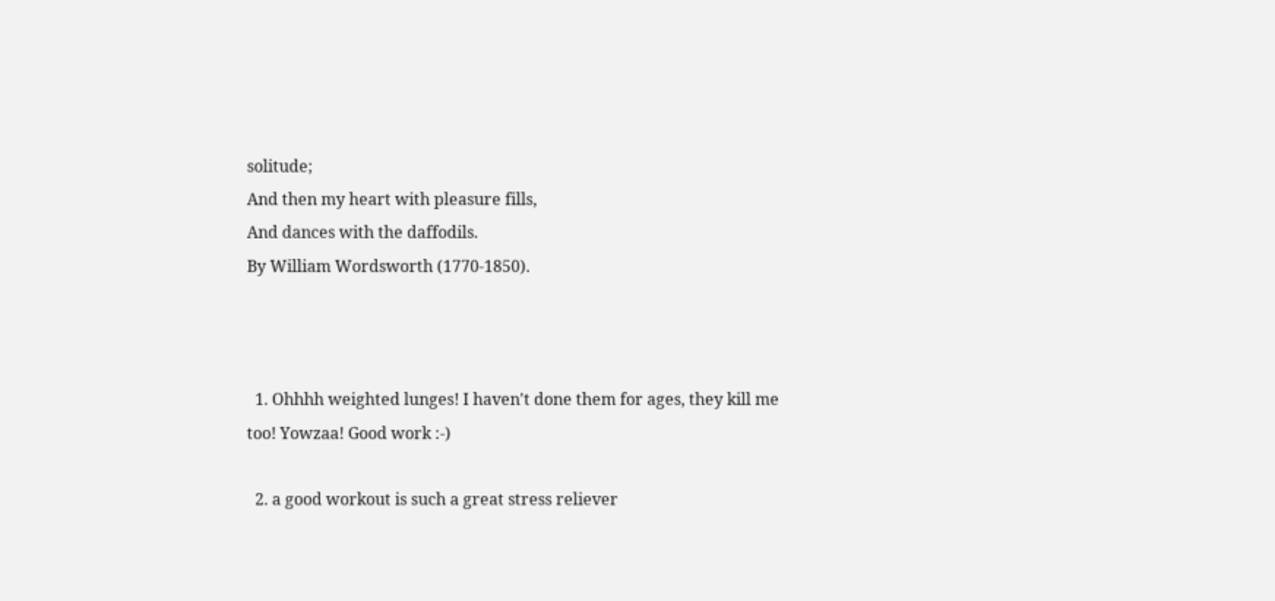solitude;
And then my heart with pleasure fills,
And dances with the daffodils.
By William Wordsworth (1770-1850).



  1. Ohhhh weighted lunges! I haven't done them for ages, they kill me too! Yowzaa! Good work :-)

  2. a good workout is such a great stress reliever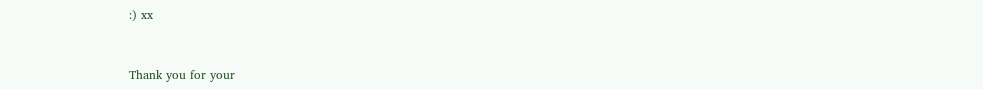:) xx


Thank you for your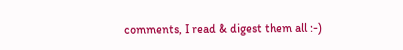comments, I read & digest them all :-)